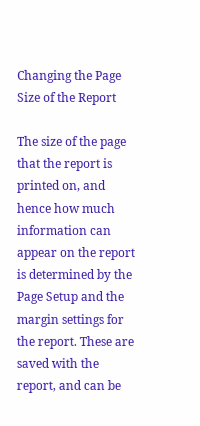Changing the Page Size of the Report

The size of the page that the report is printed on, and hence how much information can appear on the report is determined by the Page Setup and the margin settings for the report. These are saved with the report, and can be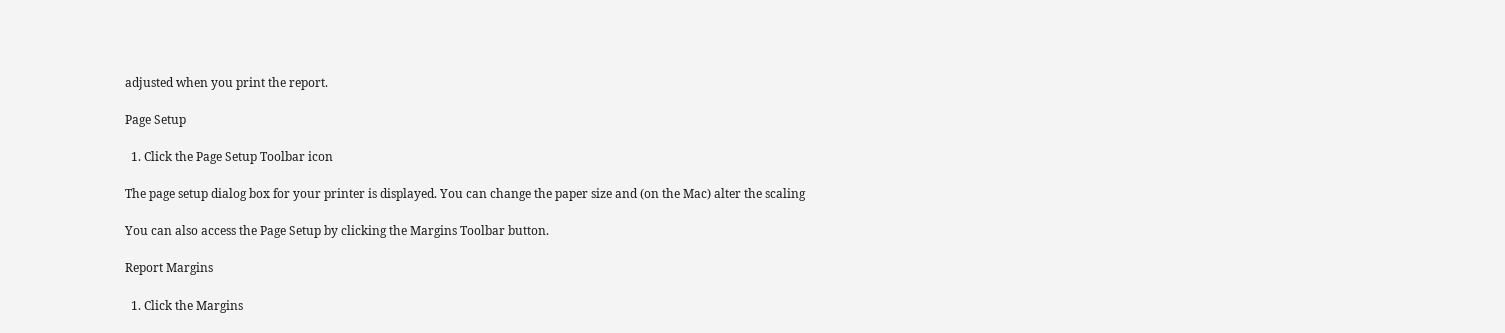adjusted when you print the report.

Page Setup

  1. Click the Page Setup Toolbar icon

The page setup dialog box for your printer is displayed. You can change the paper size and (on the Mac) alter the scaling

You can also access the Page Setup by clicking the Margins Toolbar button.

Report Margins

  1. Click the Margins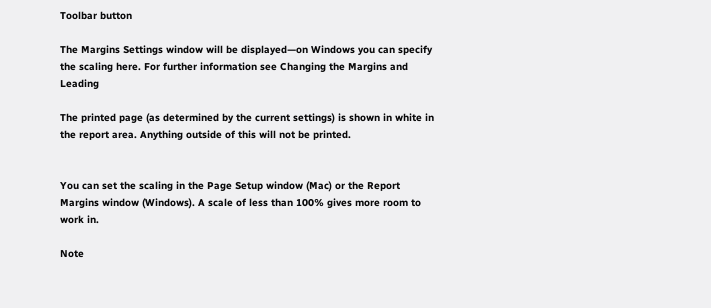Toolbar button

The Margins Settings window will be displayed—on Windows you can specify the scaling here. For further information see Changing the Margins and Leading

The printed page (as determined by the current settings) is shown in white in the report area. Anything outside of this will not be printed.


You can set the scaling in the Page Setup window (Mac) or the Report Margins window (Windows). A scale of less than 100% gives more room to work in.

Note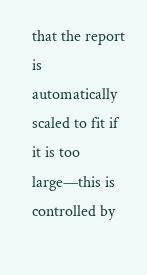that the report is automatically scaled to fit if it is too large—this is controlled by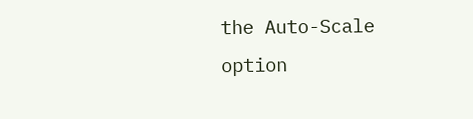the Auto-Scale option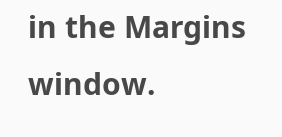in the Margins window.